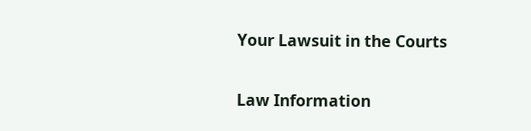Your Lawsuit in the Courts

Law Information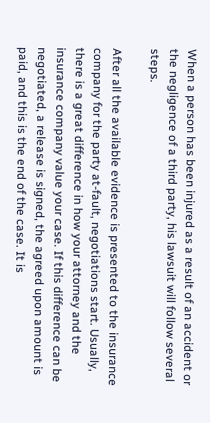When a person has been injured as a result of an accident or the negligence of a third party, his lawsuit will follow several steps.

After all the available evidence is presented to the insurance company for the party at-fault, negotiations start. Usually, there is a great difference in how your attorney and the insurance company value your case. If this difference can be negotiated, a release is signed, the agreed upon amount is paid, and this is the end of the case. It is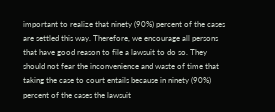important to realize that ninety (90%) percent of the cases are settled this way. Therefore, we encourage all persons that have good reason to file a lawsuit to do so. They should not fear the inconvenience and waste of time that taking the case to court entails because in ninety (90%) percent of the cases the lawsuit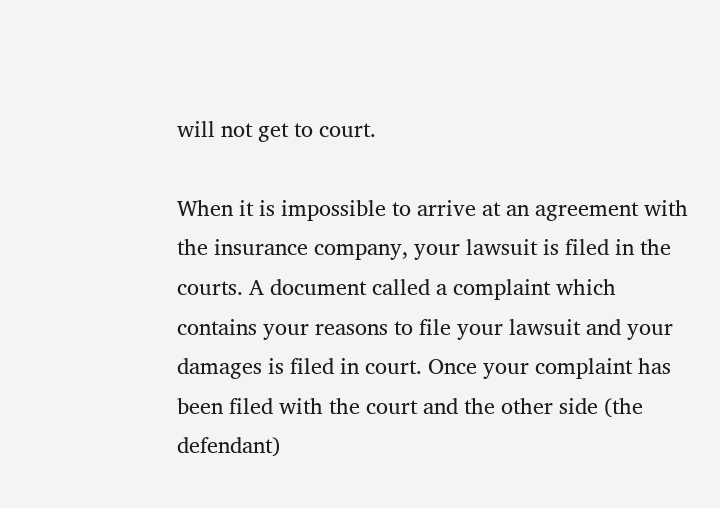will not get to court.

When it is impossible to arrive at an agreement with the insurance company, your lawsuit is filed in the courts. A document called a complaint which contains your reasons to file your lawsuit and your damages is filed in court. Once your complaint has been filed with the court and the other side (the defendant)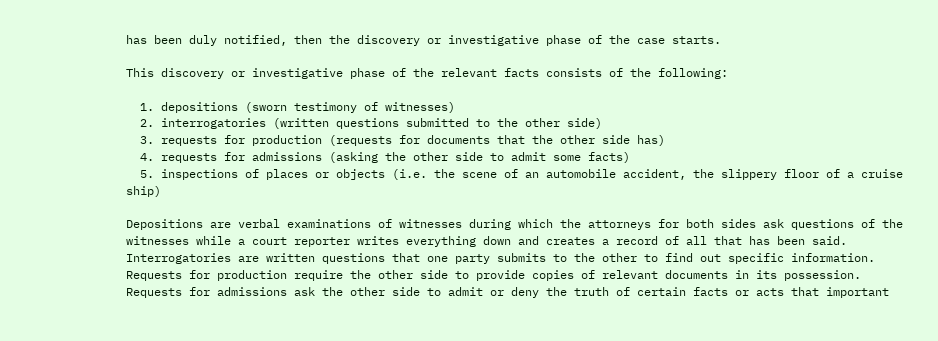has been duly notified, then the discovery or investigative phase of the case starts.

This discovery or investigative phase of the relevant facts consists of the following:

  1. depositions (sworn testimony of witnesses)
  2. interrogatories (written questions submitted to the other side)
  3. requests for production (requests for documents that the other side has)
  4. requests for admissions (asking the other side to admit some facts)
  5. inspections of places or objects (i.e. the scene of an automobile accident, the slippery floor of a cruise ship)

Depositions are verbal examinations of witnesses during which the attorneys for both sides ask questions of the witnesses while a court reporter writes everything down and creates a record of all that has been said. Interrogatories are written questions that one party submits to the other to find out specific information. Requests for production require the other side to provide copies of relevant documents in its possession. Requests for admissions ask the other side to admit or deny the truth of certain facts or acts that important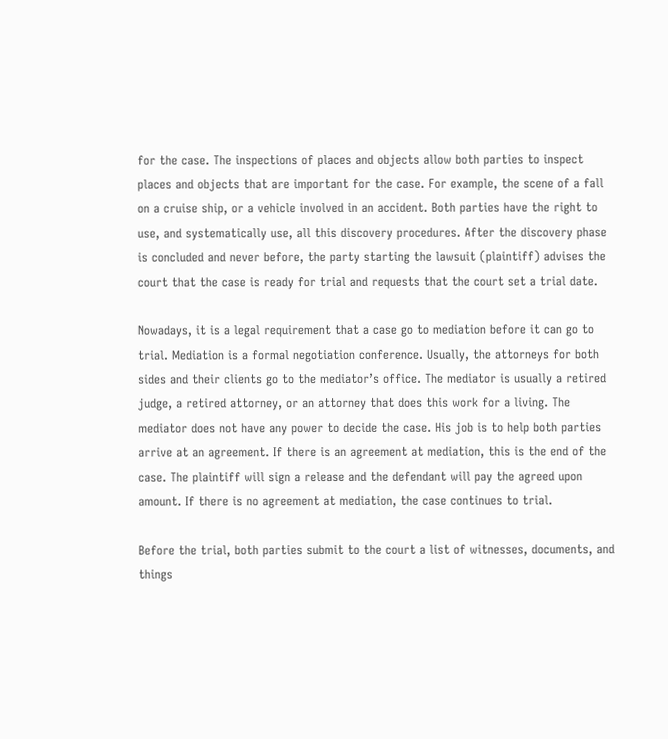for the case. The inspections of places and objects allow both parties to inspect places and objects that are important for the case. For example, the scene of a fall on a cruise ship, or a vehicle involved in an accident. Both parties have the right to use, and systematically use, all this discovery procedures. After the discovery phase is concluded and never before, the party starting the lawsuit (plaintiff) advises the court that the case is ready for trial and requests that the court set a trial date.

Nowadays, it is a legal requirement that a case go to mediation before it can go to trial. Mediation is a formal negotiation conference. Usually, the attorneys for both sides and their clients go to the mediator’s office. The mediator is usually a retired judge, a retired attorney, or an attorney that does this work for a living. The mediator does not have any power to decide the case. His job is to help both parties arrive at an agreement. If there is an agreement at mediation, this is the end of the case. The plaintiff will sign a release and the defendant will pay the agreed upon amount. If there is no agreement at mediation, the case continues to trial.

Before the trial, both parties submit to the court a list of witnesses, documents, and things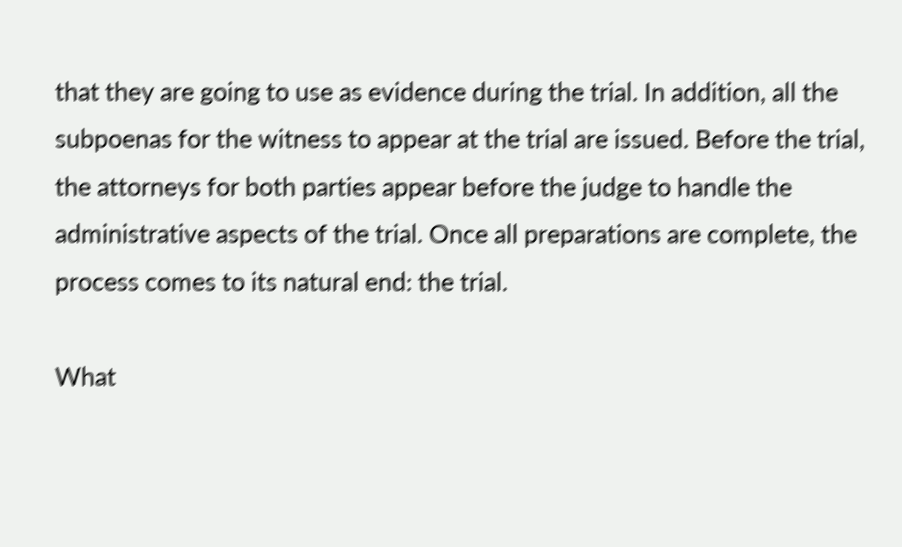that they are going to use as evidence during the trial. In addition, all the subpoenas for the witness to appear at the trial are issued. Before the trial, the attorneys for both parties appear before the judge to handle the administrative aspects of the trial. Once all preparations are complete, the process comes to its natural end: the trial.

What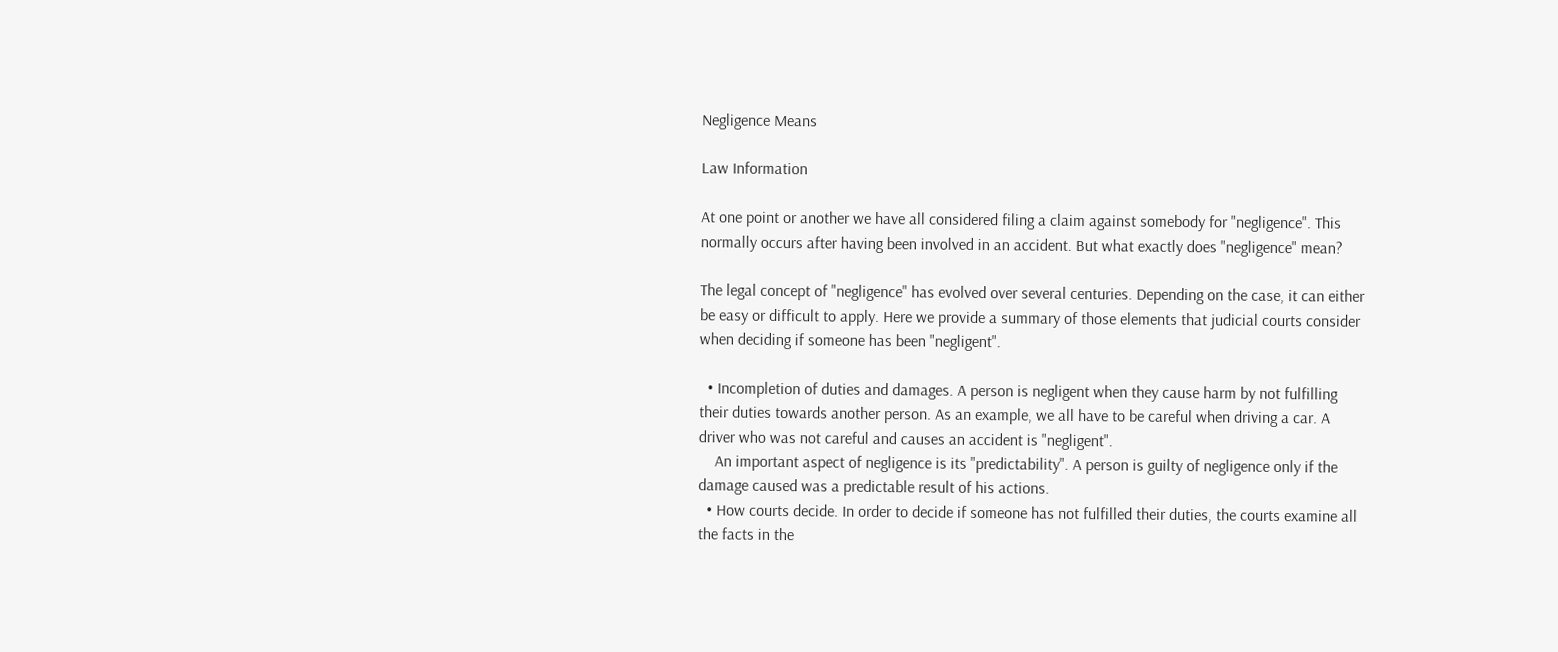Negligence Means

Law Information

At one point or another we have all considered filing a claim against somebody for "negligence". This normally occurs after having been involved in an accident. But what exactly does "negligence" mean?

The legal concept of "negligence" has evolved over several centuries. Depending on the case, it can either be easy or difficult to apply. Here we provide a summary of those elements that judicial courts consider when deciding if someone has been "negligent".

  • Incompletion of duties and damages. A person is negligent when they cause harm by not fulfilling their duties towards another person. As an example, we all have to be careful when driving a car. A driver who was not careful and causes an accident is "negligent".
    An important aspect of negligence is its "predictability". A person is guilty of negligence only if the damage caused was a predictable result of his actions.
  • How courts decide. In order to decide if someone has not fulfilled their duties, the courts examine all the facts in the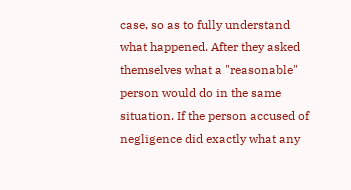case, so as to fully understand what happened. After they asked themselves what a "reasonable" person would do in the same situation. If the person accused of negligence did exactly what any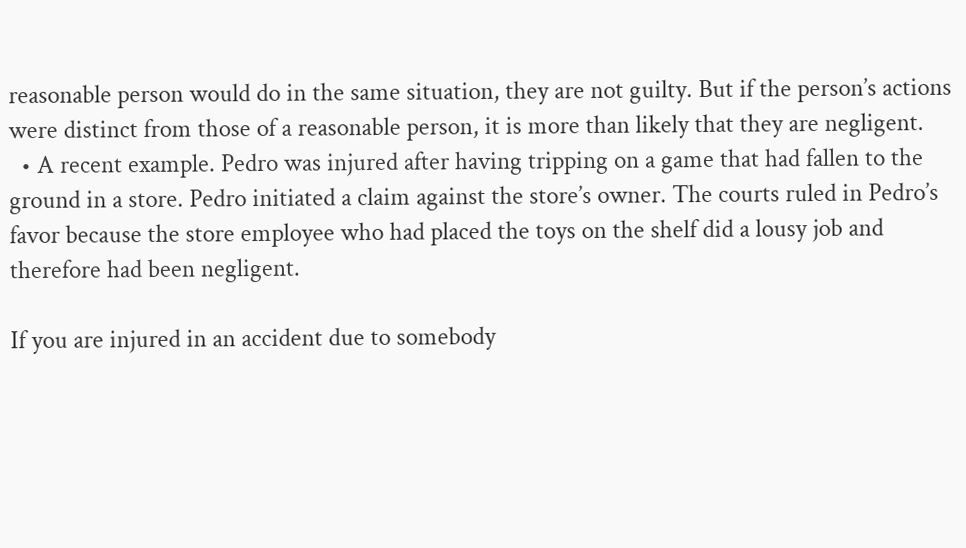reasonable person would do in the same situation, they are not guilty. But if the person’s actions were distinct from those of a reasonable person, it is more than likely that they are negligent.
  • A recent example. Pedro was injured after having tripping on a game that had fallen to the ground in a store. Pedro initiated a claim against the store’s owner. The courts ruled in Pedro’s favor because the store employee who had placed the toys on the shelf did a lousy job and therefore had been negligent.

If you are injured in an accident due to somebody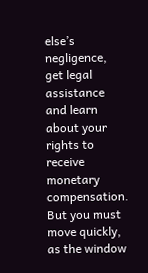else’s negligence, get legal assistance and learn about your rights to receive monetary compensation. But you must move quickly, as the window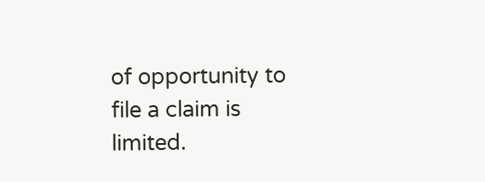of opportunity to file a claim is limited.